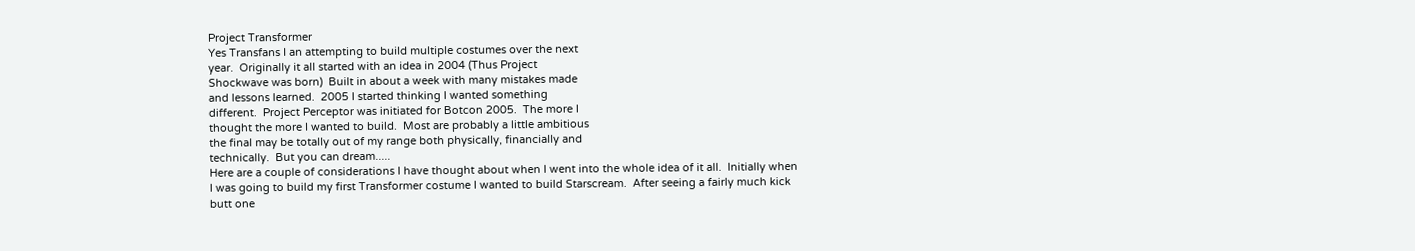Project Transformer
Yes Transfans I an attempting to build multiple costumes over the next
year.  Originally it all started with an idea in 2004 (Thus Project
Shockwave was born)  Built in about a week with many mistakes made
and lessons learned.  2005 I started thinking I wanted something
different.  Project Perceptor was initiated for Botcon 2005.  The more I
thought the more I wanted to build.  Most are probably a little ambitious
the final may be totally out of my range both physically, financially and
technically.  But you can dream.....
Here are a couple of considerations I have thought about when I went into the whole idea of it all.  Initially when
I was going to build my first Transformer costume I wanted to build Starscream.  After seeing a fairly much kick
butt one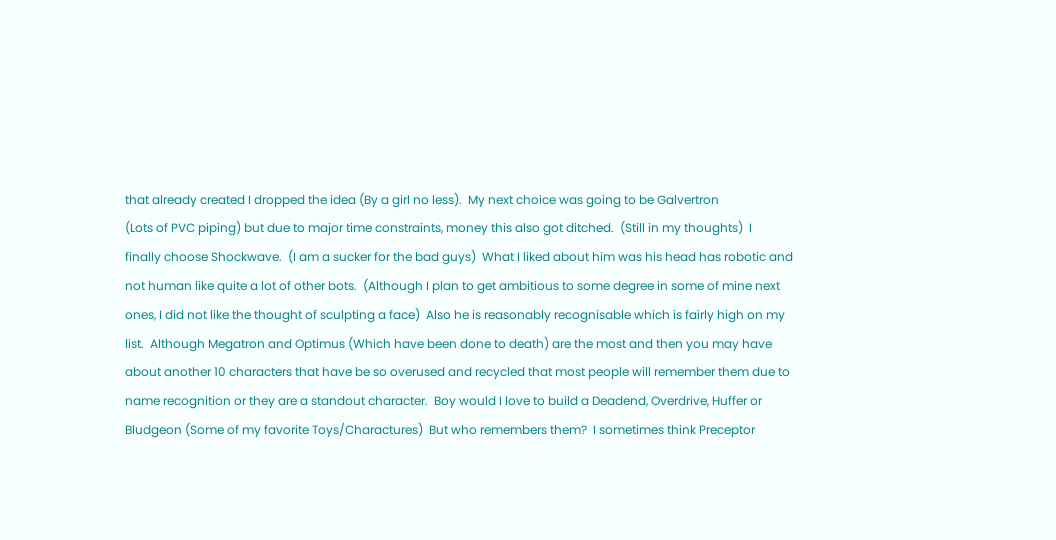that already created I dropped the idea (By a girl no less).  My next choice was going to be Galvertron
(Lots of PVC piping) but due to major time constraints, money this also got ditched.  (Still in my thoughts)  I
finally choose Shockwave.  (I am a sucker for the bad guys)  What I liked about him was his head has robotic and
not human like quite a lot of other bots.  (Although I plan to get ambitious to some degree in some of mine next
ones, I did not like the thought of sculpting a face)  Also he is reasonably recognisable which is fairly high on my
list.  Although Megatron and Optimus (Which have been done to death) are the most and then you may have
about another 10 characters that have be so overused and recycled that most people will remember them due to
name recognition or they are a standout character.  Boy would I love to build a Deadend, Overdrive, Huffer or
Bludgeon (Some of my favorite Toys/Charactures)  But who remembers them?  I sometimes think Preceptor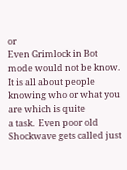or
Even Grimlock in Bot mode would not be know.  It is all about people knowing who or what you are which is quite
a task.  Even poor old Shockwave gets called just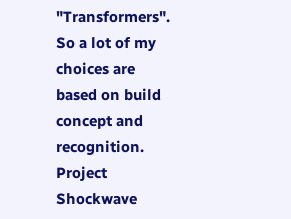"Transformers".  So a lot of my choices are based on build
concept and recognition.
Project Shockwave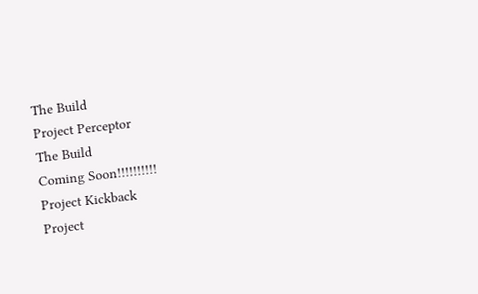The Build
Project Perceptor
The Build
Coming Soon!!!!!!!!!!
Project Kickback
Project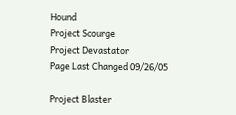Hound
Project Scourge
Project Devastator
Page Last Changed 09/26/05

Project Blaster